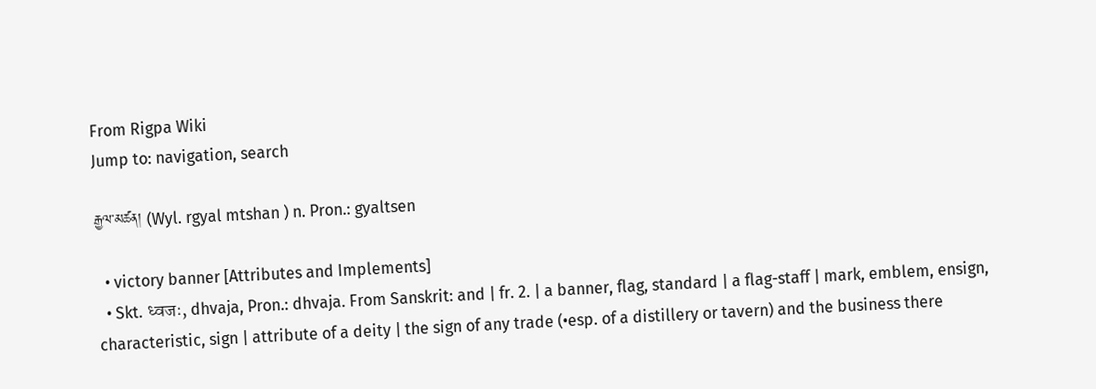From Rigpa Wiki
Jump to: navigation, search

རྒྱལ་མཚན། (Wyl. rgyal mtshan ) n. Pron.: gyaltsen

  • victory banner [Attributes and Implements]
  • Skt. ध्वजः, dhvaja, Pron.: dhvaja. From Sanskrit: and | fr. 2. | a banner, flag, standard | a flag-staff | mark, emblem, ensign, characteristic, sign | attribute of a deity | the sign of any trade (•esp. of a distillery or tavern) and the business there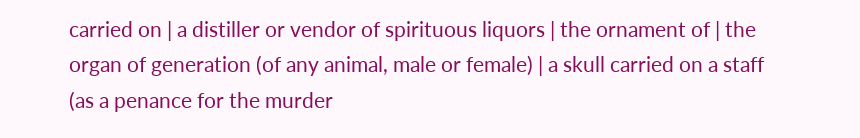carried on | a distiller or vendor of spirituous liquors | the ornament of | the organ of generation (of any animal, male or female) | a skull carried on a staff (as a penance for the murder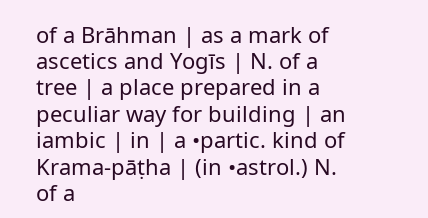of a Brāhman | as a mark of ascetics and Yogīs | N. of a tree | a place prepared in a peculiar way for building | an iambic | in | a •partic. kind of Krama-pāṭha | (in •astrol.) N. of a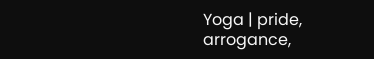Yoga | pride, arrogance,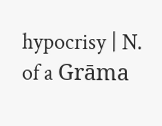hypocrisy | N. of a Grāma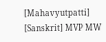[Mahavyutpatti] [Sanskrit] MVP MW